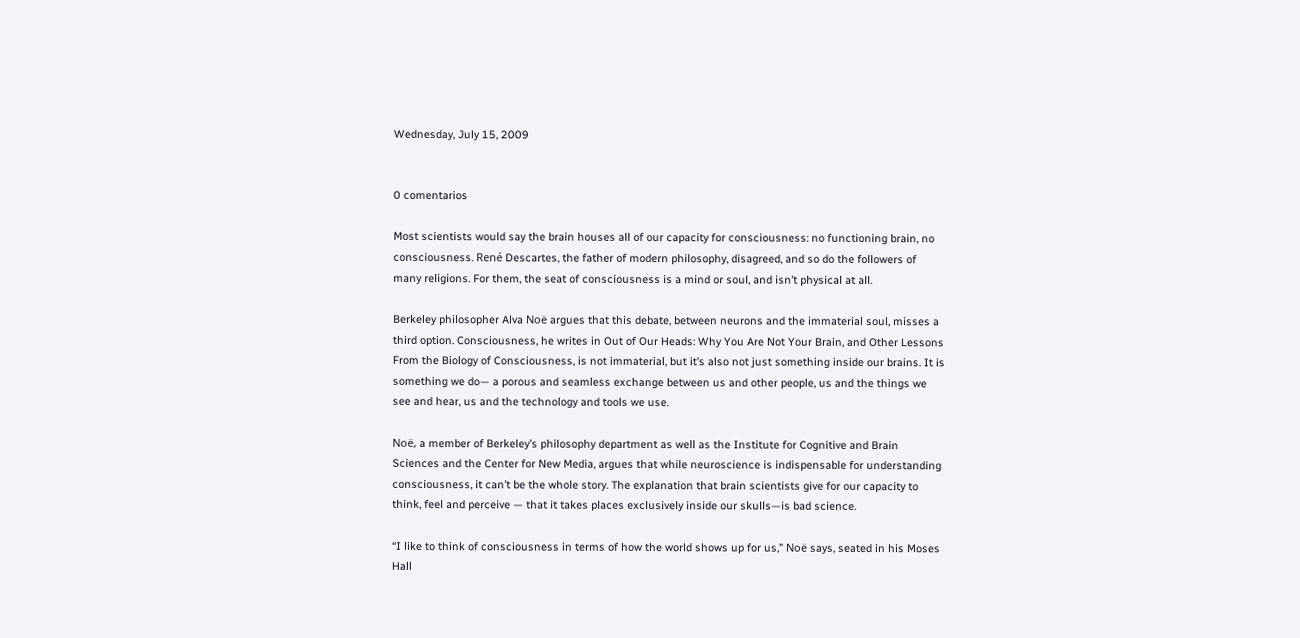Wednesday, July 15, 2009


0 comentarios

Most scientists would say the brain houses all of our capacity for consciousness: no functioning brain, no consciousness. René Descartes, the father of modern philosophy, disagreed, and so do the followers of many religions. For them, the seat of consciousness is a mind or soul, and isn’t physical at all.

Berkeley philosopher Alva Noë argues that this debate, between neurons and the immaterial soul, misses a third option. Consciousness, he writes in Out of Our Heads: Why You Are Not Your Brain, and Other Lessons From the Biology of Consciousness, is not immaterial, but it’s also not just something inside our brains. It is something we do— a porous and seamless exchange between us and other people, us and the things we see and hear, us and the technology and tools we use.

Noë, a member of Berkeley’s philosophy department as well as the Institute for Cognitive and Brain Sciences and the Center for New Media, argues that while neuroscience is indispensable for understanding consciousness, it can’t be the whole story. The explanation that brain scientists give for our capacity to think, feel and perceive — that it takes places exclusively inside our skulls—is bad science.

“I like to think of consciousness in terms of how the world shows up for us,” Noë says, seated in his Moses Hall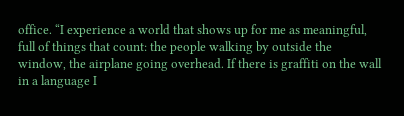office. “I experience a world that shows up for me as meaningful, full of things that count: the people walking by outside the window, the airplane going overhead. If there is graffiti on the wall in a language I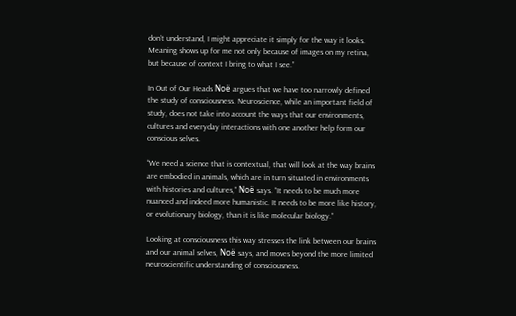don’t understand, I might appreciate it simply for the way it looks. Meaning shows up for me not only because of images on my retina, but because of context I bring to what I see.”

In Out of Our Heads Noë argues that we have too narrowly defined the study of consciousness. Neuroscience, while an important field of study, does not take into account the ways that our environments, cultures and everyday interactions with one another help form our conscious selves.

“We need a science that is contextual, that will look at the way brains are embodied in animals, which are in turn situated in environments with histories and cultures,” Noë says. “It needs to be much more nuanced and indeed more humanistic. It needs to be more like history, or evolutionary biology, than it is like molecular biology.”

Looking at consciousness this way stresses the link between our brains and our animal selves, Noë says, and moves beyond the more limited neuroscientific understanding of consciousness.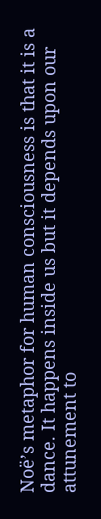Noë’s metaphor for human consciousness is that it is a dance. It happens inside us but it depends upon our attunement to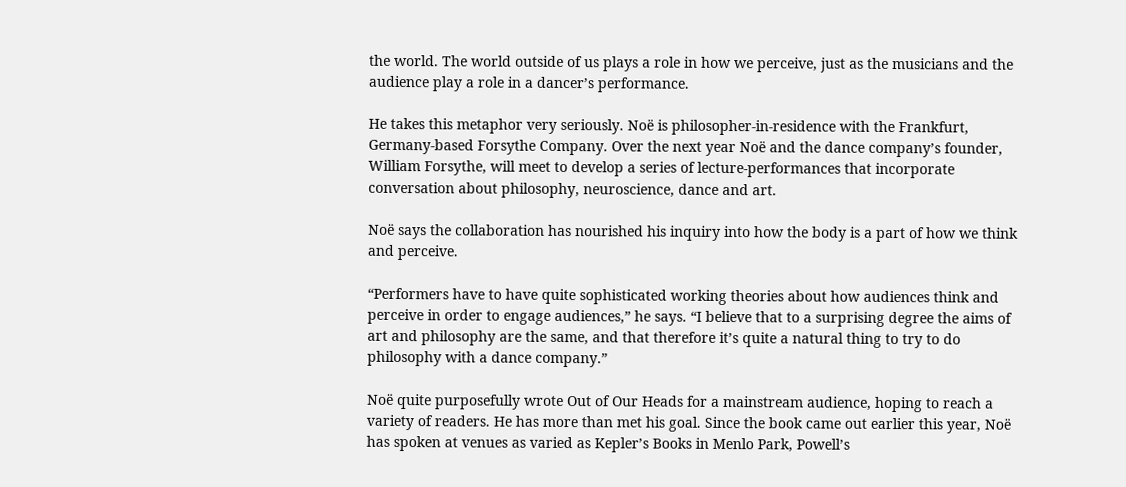the world. The world outside of us plays a role in how we perceive, just as the musicians and the audience play a role in a dancer’s performance.

He takes this metaphor very seriously. Noë is philosopher-in-residence with the Frankfurt, Germany-based Forsythe Company. Over the next year Noë and the dance company’s founder, William Forsythe, will meet to develop a series of lecture-performances that incorporate conversation about philosophy, neuroscience, dance and art.

Noë says the collaboration has nourished his inquiry into how the body is a part of how we think and perceive.

“Performers have to have quite sophisticated working theories about how audiences think and perceive in order to engage audiences,” he says. “I believe that to a surprising degree the aims of art and philosophy are the same, and that therefore it’s quite a natural thing to try to do philosophy with a dance company.”

Noë quite purposefully wrote Out of Our Heads for a mainstream audience, hoping to reach a variety of readers. He has more than met his goal. Since the book came out earlier this year, Noë has spoken at venues as varied as Kepler’s Books in Menlo Park, Powell’s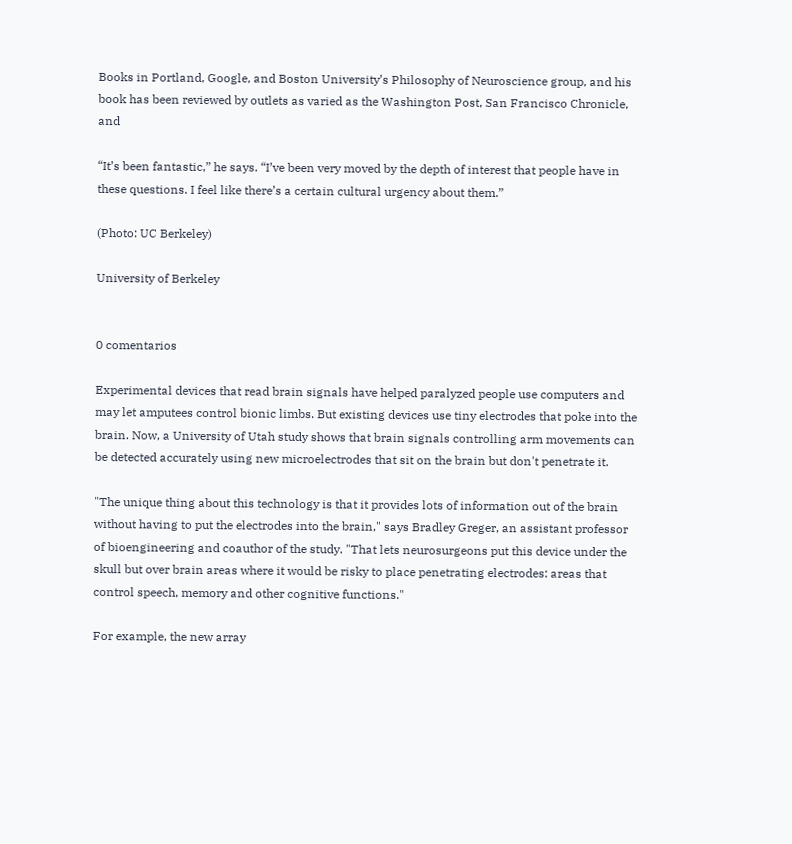Books in Portland, Google, and Boston University’s Philosophy of Neuroscience group, and his book has been reviewed by outlets as varied as the Washington Post, San Francisco Chronicle, and

“It’s been fantastic,” he says. “I’ve been very moved by the depth of interest that people have in these questions. I feel like there’s a certain cultural urgency about them.”

(Photo: UC Berkeley)

University of Berkeley


0 comentarios

Experimental devices that read brain signals have helped paralyzed people use computers and may let amputees control bionic limbs. But existing devices use tiny electrodes that poke into the brain. Now, a University of Utah study shows that brain signals controlling arm movements can be detected accurately using new microelectrodes that sit on the brain but don't penetrate it.

"The unique thing about this technology is that it provides lots of information out of the brain without having to put the electrodes into the brain," says Bradley Greger, an assistant professor of bioengineering and coauthor of the study. "That lets neurosurgeons put this device under the skull but over brain areas where it would be risky to place penetrating electrodes: areas that control speech, memory and other cognitive functions."

For example, the new array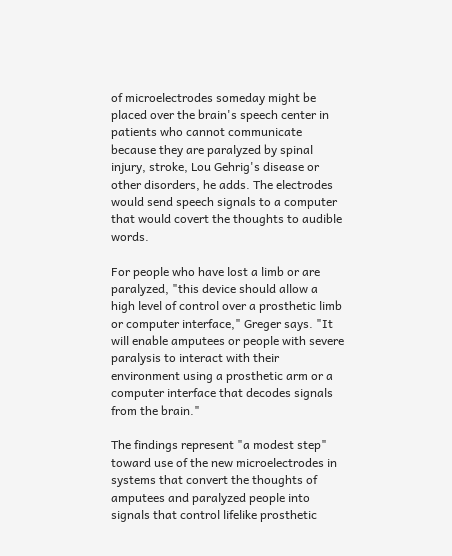of microelectrodes someday might be placed over the brain's speech center in patients who cannot communicate because they are paralyzed by spinal injury, stroke, Lou Gehrig's disease or other disorders, he adds. The electrodes would send speech signals to a computer that would covert the thoughts to audible words.

For people who have lost a limb or are paralyzed, "this device should allow a high level of control over a prosthetic limb or computer interface," Greger says. "It will enable amputees or people with severe paralysis to interact with their environment using a prosthetic arm or a computer interface that decodes signals from the brain."

The findings represent "a modest step" toward use of the new microelectrodes in systems that convert the thoughts of amputees and paralyzed people into signals that control lifelike prosthetic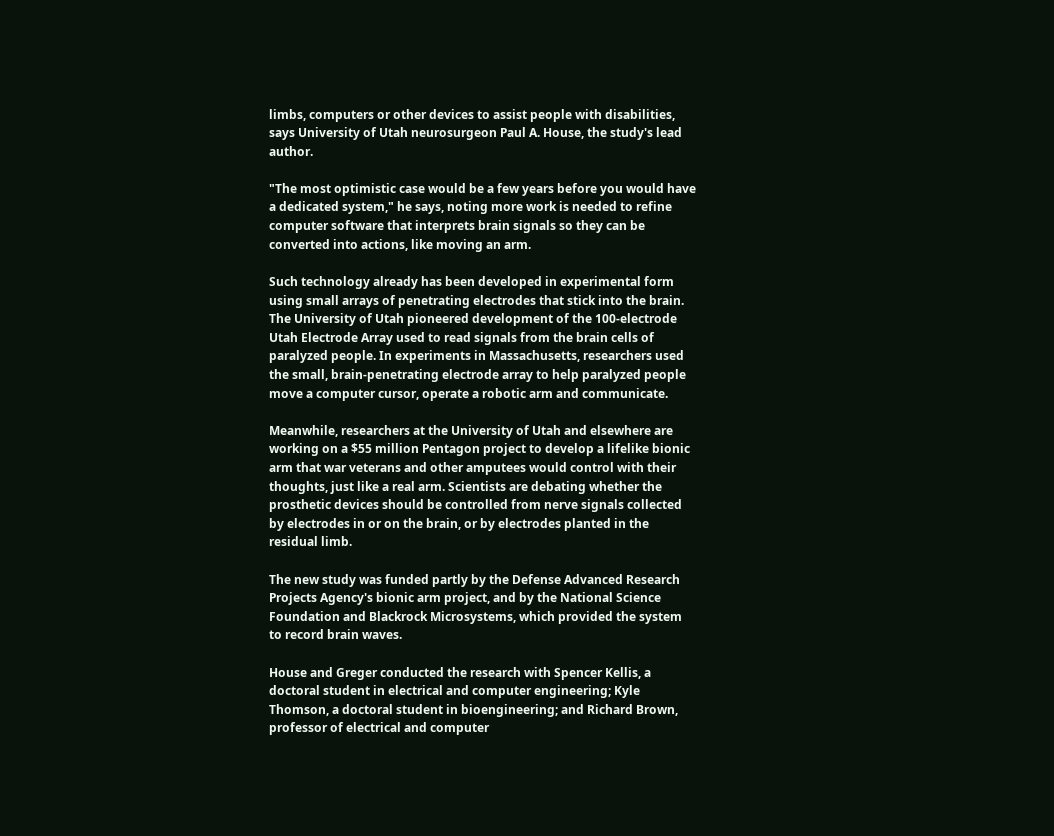limbs, computers or other devices to assist people with disabilities, says University of Utah neurosurgeon Paul A. House, the study's lead author.

"The most optimistic case would be a few years before you would have a dedicated system," he says, noting more work is needed to refine computer software that interprets brain signals so they can be converted into actions, like moving an arm.

Such technology already has been developed in experimental form using small arrays of penetrating electrodes that stick into the brain. The University of Utah pioneered development of the 100-electrode Utah Electrode Array used to read signals from the brain cells of paralyzed people. In experiments in Massachusetts, researchers used the small, brain-penetrating electrode array to help paralyzed people move a computer cursor, operate a robotic arm and communicate.

Meanwhile, researchers at the University of Utah and elsewhere are working on a $55 million Pentagon project to develop a lifelike bionic arm that war veterans and other amputees would control with their thoughts, just like a real arm. Scientists are debating whether the prosthetic devices should be controlled from nerve signals collected by electrodes in or on the brain, or by electrodes planted in the residual limb.

The new study was funded partly by the Defense Advanced Research Projects Agency's bionic arm project, and by the National Science Foundation and Blackrock Microsystems, which provided the system to record brain waves.

House and Greger conducted the research with Spencer Kellis, a doctoral student in electrical and computer engineering; Kyle Thomson, a doctoral student in bioengineering; and Richard Brown, professor of electrical and computer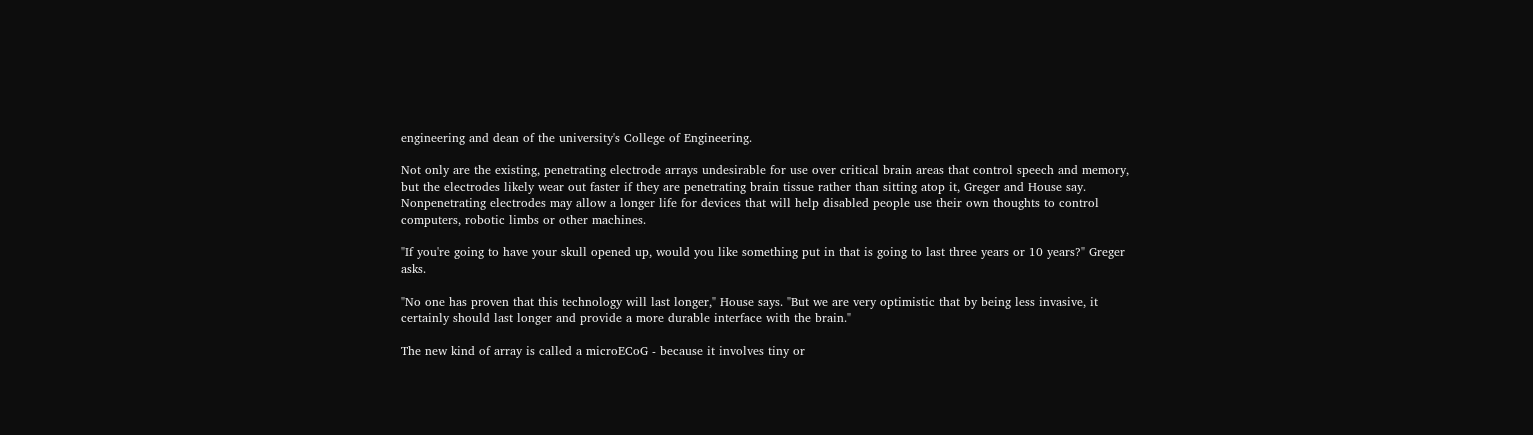engineering and dean of the university's College of Engineering.

Not only are the existing, penetrating electrode arrays undesirable for use over critical brain areas that control speech and memory, but the electrodes likely wear out faster if they are penetrating brain tissue rather than sitting atop it, Greger and House say. Nonpenetrating electrodes may allow a longer life for devices that will help disabled people use their own thoughts to control computers, robotic limbs or other machines.

"If you're going to have your skull opened up, would you like something put in that is going to last three years or 10 years?" Greger asks.

"No one has proven that this technology will last longer," House says. "But we are very optimistic that by being less invasive, it certainly should last longer and provide a more durable interface with the brain."

The new kind of array is called a microECoG - because it involves tiny or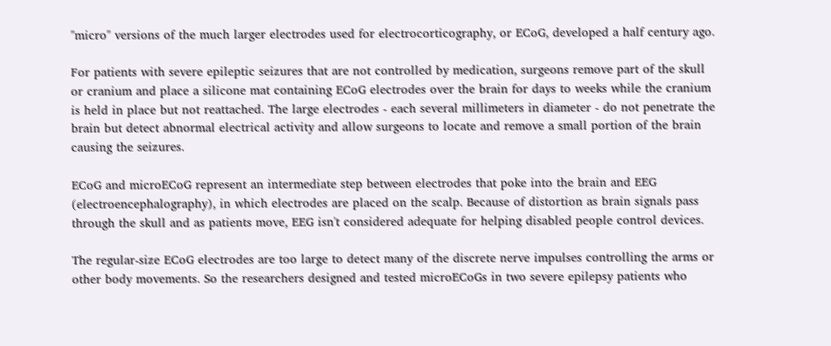"micro" versions of the much larger electrodes used for electrocorticography, or ECoG, developed a half century ago.

For patients with severe epileptic seizures that are not controlled by medication, surgeons remove part of the skull or cranium and place a silicone mat containing ECoG electrodes over the brain for days to weeks while the cranium is held in place but not reattached. The large electrodes - each several millimeters in diameter - do not penetrate the brain but detect abnormal electrical activity and allow surgeons to locate and remove a small portion of the brain causing the seizures.

ECoG and microECoG represent an intermediate step between electrodes that poke into the brain and EEG (electroencephalography), in which electrodes are placed on the scalp. Because of distortion as brain signals pass through the skull and as patients move, EEG isn't considered adequate for helping disabled people control devices.

The regular-size ECoG electrodes are too large to detect many of the discrete nerve impulses controlling the arms or other body movements. So the researchers designed and tested microECoGs in two severe epilepsy patients who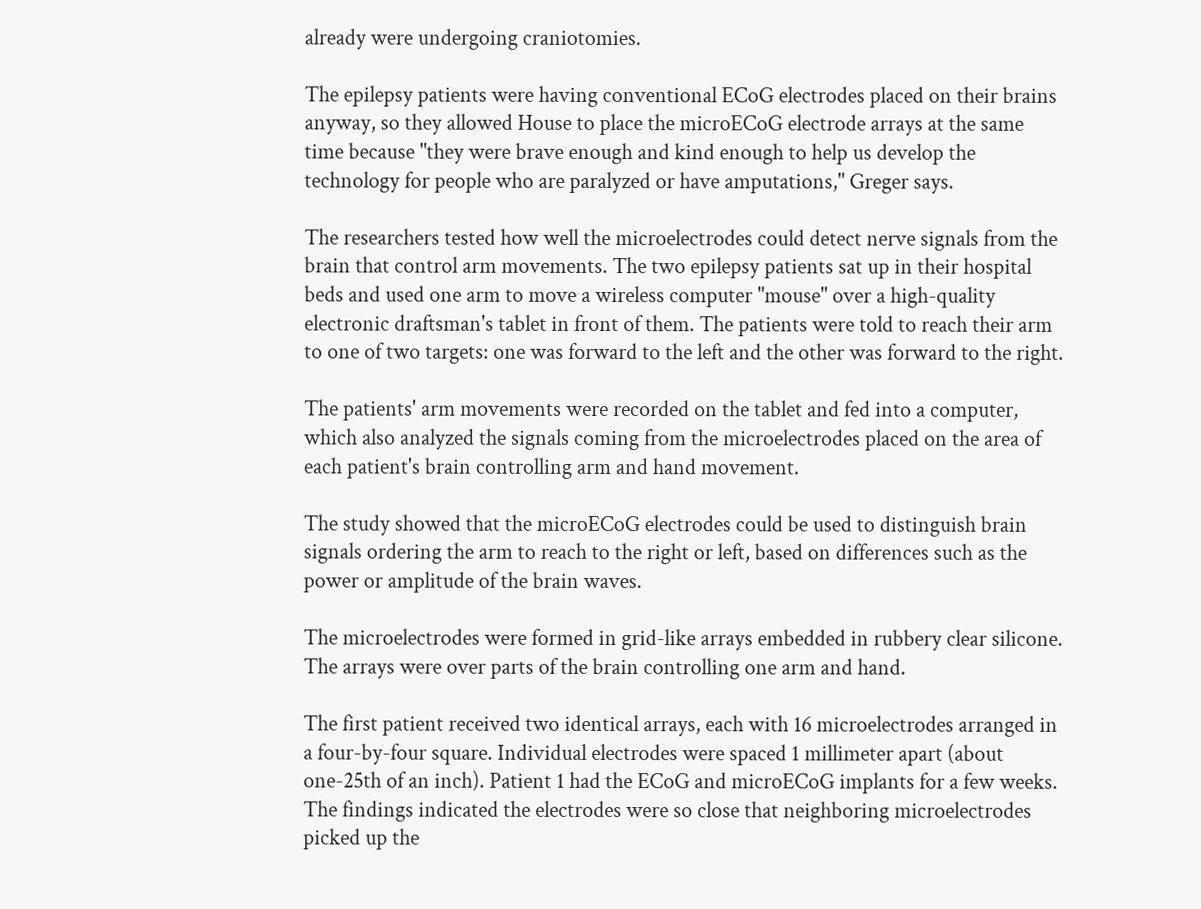already were undergoing craniotomies.

The epilepsy patients were having conventional ECoG electrodes placed on their brains anyway, so they allowed House to place the microECoG electrode arrays at the same time because "they were brave enough and kind enough to help us develop the technology for people who are paralyzed or have amputations," Greger says.

The researchers tested how well the microelectrodes could detect nerve signals from the brain that control arm movements. The two epilepsy patients sat up in their hospital beds and used one arm to move a wireless computer "mouse" over a high-quality electronic draftsman's tablet in front of them. The patients were told to reach their arm to one of two targets: one was forward to the left and the other was forward to the right.

The patients' arm movements were recorded on the tablet and fed into a computer, which also analyzed the signals coming from the microelectrodes placed on the area of each patient's brain controlling arm and hand movement.

The study showed that the microECoG electrodes could be used to distinguish brain signals ordering the arm to reach to the right or left, based on differences such as the power or amplitude of the brain waves.

The microelectrodes were formed in grid-like arrays embedded in rubbery clear silicone. The arrays were over parts of the brain controlling one arm and hand.

The first patient received two identical arrays, each with 16 microelectrodes arranged in a four-by-four square. Individual electrodes were spaced 1 millimeter apart (about one-25th of an inch). Patient 1 had the ECoG and microECoG implants for a few weeks. The findings indicated the electrodes were so close that neighboring microelectrodes picked up the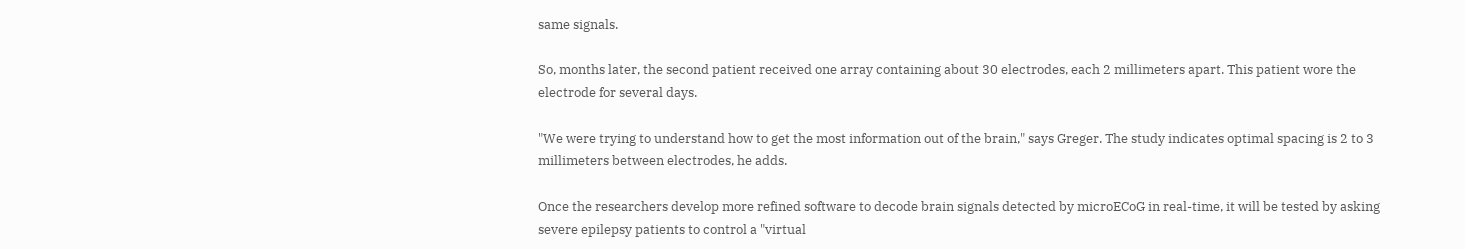same signals.

So, months later, the second patient received one array containing about 30 electrodes, each 2 millimeters apart. This patient wore the electrode for several days.

"We were trying to understand how to get the most information out of the brain," says Greger. The study indicates optimal spacing is 2 to 3 millimeters between electrodes, he adds.

Once the researchers develop more refined software to decode brain signals detected by microECoG in real-time, it will be tested by asking severe epilepsy patients to control a "virtual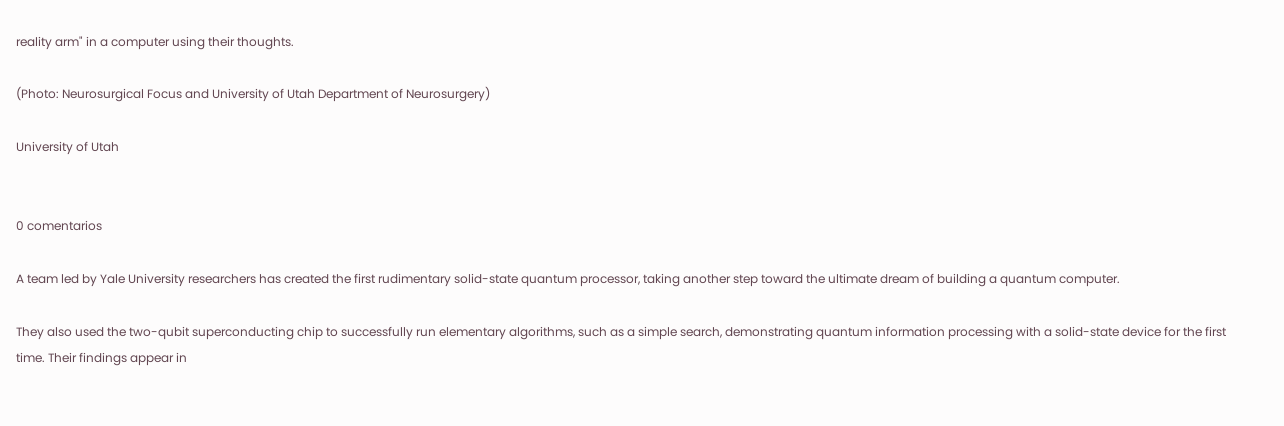reality arm" in a computer using their thoughts.

(Photo: Neurosurgical Focus and University of Utah Department of Neurosurgery)

University of Utah


0 comentarios

A team led by Yale University researchers has created the first rudimentary solid-state quantum processor, taking another step toward the ultimate dream of building a quantum computer.

They also used the two-qubit superconducting chip to successfully run elementary algorithms, such as a simple search, demonstrating quantum information processing with a solid-state device for the first time. Their findings appear in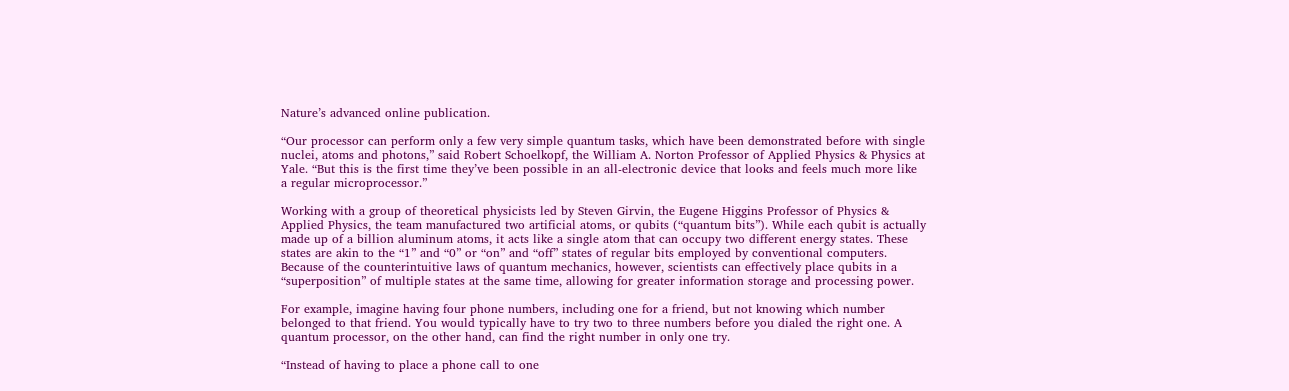Nature’s advanced online publication.

“Our processor can perform only a few very simple quantum tasks, which have been demonstrated before with single nuclei, atoms and photons,” said Robert Schoelkopf, the William A. Norton Professor of Applied Physics & Physics at Yale. “But this is the first time they’ve been possible in an all-electronic device that looks and feels much more like a regular microprocessor.”

Working with a group of theoretical physicists led by Steven Girvin, the Eugene Higgins Professor of Physics & Applied Physics, the team manufactured two artificial atoms, or qubits (“quantum bits”). While each qubit is actually made up of a billion aluminum atoms, it acts like a single atom that can occupy two different energy states. These states are akin to the “1” and “0” or “on” and “off” states of regular bits employed by conventional computers. Because of the counterintuitive laws of quantum mechanics, however, scientists can effectively place qubits in a “superposition” of multiple states at the same time, allowing for greater information storage and processing power.

For example, imagine having four phone numbers, including one for a friend, but not knowing which number belonged to that friend. You would typically have to try two to three numbers before you dialed the right one. A quantum processor, on the other hand, can find the right number in only one try.

“Instead of having to place a phone call to one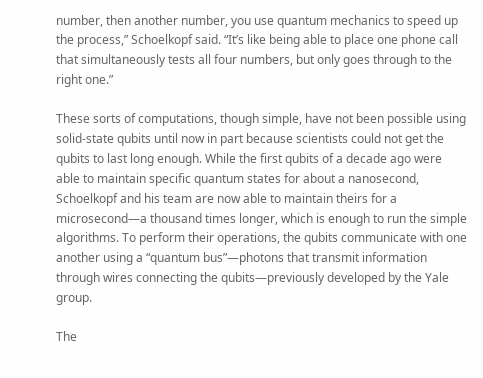number, then another number, you use quantum mechanics to speed up the process,” Schoelkopf said. “It’s like being able to place one phone call that simultaneously tests all four numbers, but only goes through to the right one.”

These sorts of computations, though simple, have not been possible using solid-state qubits until now in part because scientists could not get the qubits to last long enough. While the first qubits of a decade ago were able to maintain specific quantum states for about a nanosecond, Schoelkopf and his team are now able to maintain theirs for a microsecond—a thousand times longer, which is enough to run the simple algorithms. To perform their operations, the qubits communicate with one another using a “quantum bus”—photons that transmit information through wires connecting the qubits—previously developed by the Yale group.

The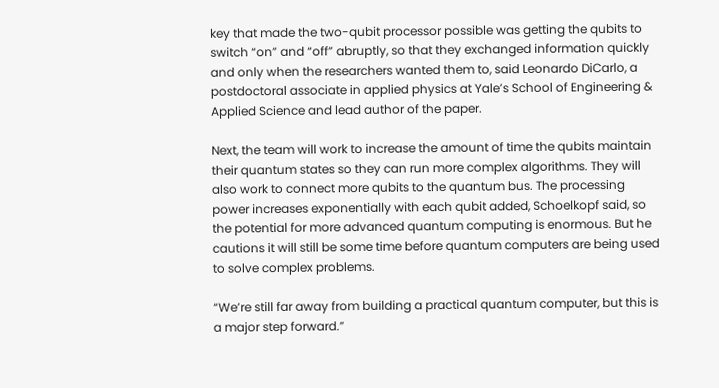key that made the two-qubit processor possible was getting the qubits to switch “on” and “off” abruptly, so that they exchanged information quickly and only when the researchers wanted them to, said Leonardo DiCarlo, a postdoctoral associate in applied physics at Yale’s School of Engineering & Applied Science and lead author of the paper.

Next, the team will work to increase the amount of time the qubits maintain their quantum states so they can run more complex algorithms. They will also work to connect more qubits to the quantum bus. The processing power increases exponentially with each qubit added, Schoelkopf said, so the potential for more advanced quantum computing is enormous. But he cautions it will still be some time before quantum computers are being used to solve complex problems.

“We’re still far away from building a practical quantum computer, but this is a major step forward.”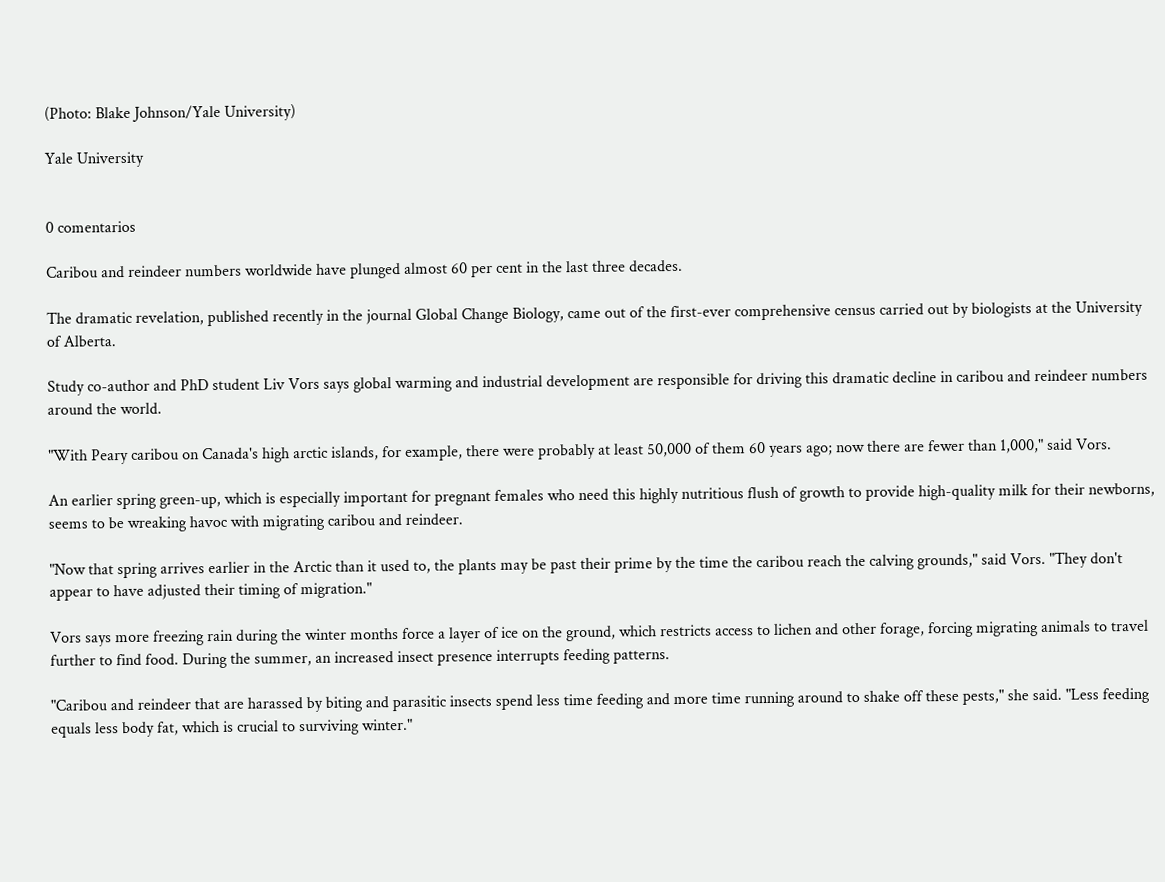(Photo: Blake Johnson/Yale University)

Yale University


0 comentarios

Caribou and reindeer numbers worldwide have plunged almost 60 per cent in the last three decades.

The dramatic revelation, published recently in the journal Global Change Biology, came out of the first-ever comprehensive census carried out by biologists at the University of Alberta.

Study co-author and PhD student Liv Vors says global warming and industrial development are responsible for driving this dramatic decline in caribou and reindeer numbers around the world.

"With Peary caribou on Canada's high arctic islands, for example, there were probably at least 50,000 of them 60 years ago; now there are fewer than 1,000," said Vors.

An earlier spring green-up, which is especially important for pregnant females who need this highly nutritious flush of growth to provide high-quality milk for their newborns, seems to be wreaking havoc with migrating caribou and reindeer.

"Now that spring arrives earlier in the Arctic than it used to, the plants may be past their prime by the time the caribou reach the calving grounds," said Vors. "They don't appear to have adjusted their timing of migration."

Vors says more freezing rain during the winter months force a layer of ice on the ground, which restricts access to lichen and other forage, forcing migrating animals to travel further to find food. During the summer, an increased insect presence interrupts feeding patterns.

"Caribou and reindeer that are harassed by biting and parasitic insects spend less time feeding and more time running around to shake off these pests," she said. "Less feeding equals less body fat, which is crucial to surviving winter."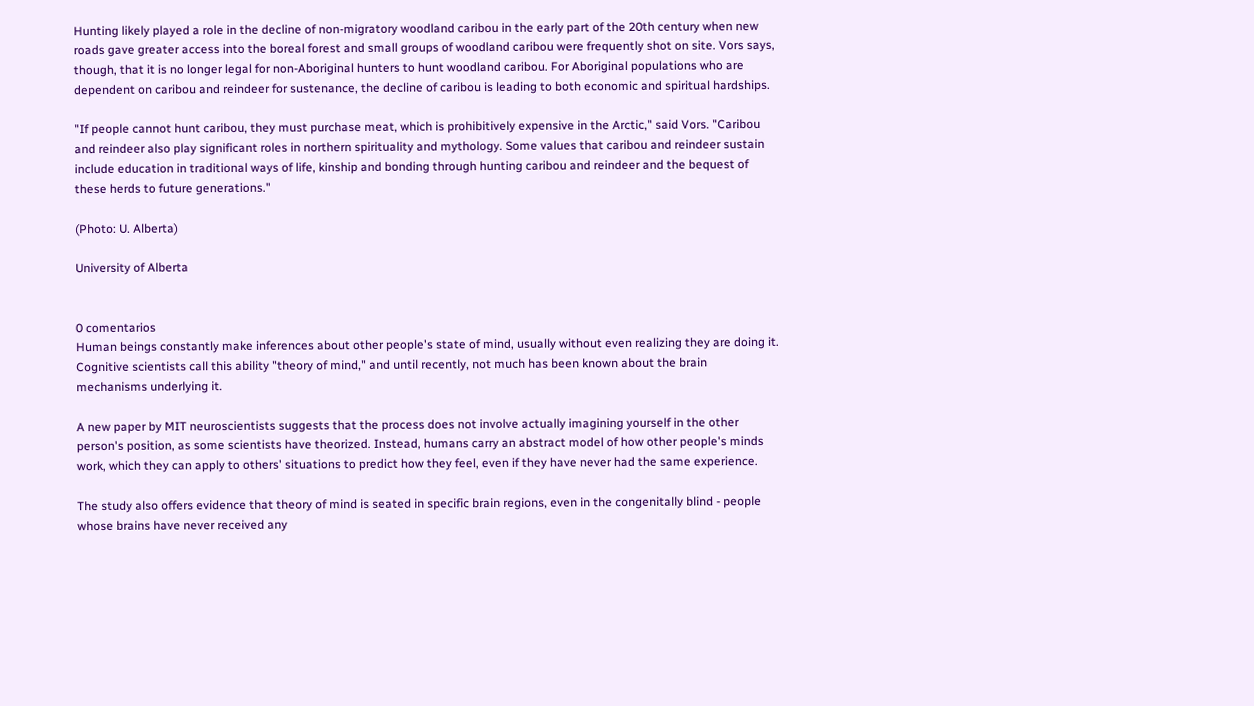Hunting likely played a role in the decline of non-migratory woodland caribou in the early part of the 20th century when new roads gave greater access into the boreal forest and small groups of woodland caribou were frequently shot on site. Vors says, though, that it is no longer legal for non-Aboriginal hunters to hunt woodland caribou. For Aboriginal populations who are dependent on caribou and reindeer for sustenance, the decline of caribou is leading to both economic and spiritual hardships.

"If people cannot hunt caribou, they must purchase meat, which is prohibitively expensive in the Arctic," said Vors. "Caribou and reindeer also play significant roles in northern spirituality and mythology. Some values that caribou and reindeer sustain include education in traditional ways of life, kinship and bonding through hunting caribou and reindeer and the bequest of these herds to future generations."

(Photo: U. Alberta)

University of Alberta


0 comentarios
Human beings constantly make inferences about other people's state of mind, usually without even realizing they are doing it. Cognitive scientists call this ability "theory of mind," and until recently, not much has been known about the brain mechanisms underlying it.

A new paper by MIT neuroscientists suggests that the process does not involve actually imagining yourself in the other person's position, as some scientists have theorized. Instead, humans carry an abstract model of how other people's minds work, which they can apply to others' situations to predict how they feel, even if they have never had the same experience.

The study also offers evidence that theory of mind is seated in specific brain regions, even in the congenitally blind - people whose brains have never received any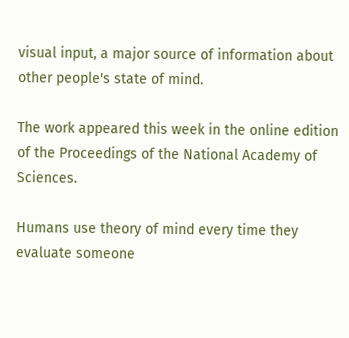visual input, a major source of information about other people's state of mind.

The work appeared this week in the online edition of the Proceedings of the National Academy of Sciences.

Humans use theory of mind every time they evaluate someone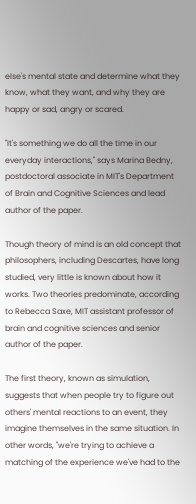else's mental state and determine what they know, what they want, and why they are happy or sad, angry or scared.

"It's something we do all the time in our everyday interactions," says Marina Bedny, postdoctoral associate in MIT's Department of Brain and Cognitive Sciences and lead author of the paper.

Though theory of mind is an old concept that philosophers, including Descartes, have long studied, very little is known about how it works. Two theories predominate, according to Rebecca Saxe, MIT assistant professor of brain and cognitive sciences and senior author of the paper.

The first theory, known as simulation, suggests that when people try to figure out others' mental reactions to an event, they imagine themselves in the same situation. In other words, "we're trying to achieve a matching of the experience we've had to the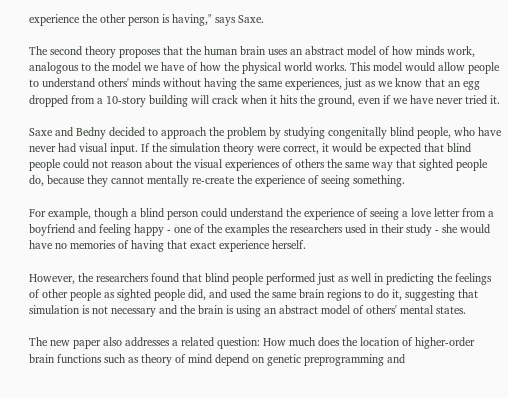experience the other person is having," says Saxe.

The second theory proposes that the human brain uses an abstract model of how minds work, analogous to the model we have of how the physical world works. This model would allow people to understand others' minds without having the same experiences, just as we know that an egg dropped from a 10-story building will crack when it hits the ground, even if we have never tried it.

Saxe and Bedny decided to approach the problem by studying congenitally blind people, who have never had visual input. If the simulation theory were correct, it would be expected that blind people could not reason about the visual experiences of others the same way that sighted people do, because they cannot mentally re-create the experience of seeing something.

For example, though a blind person could understand the experience of seeing a love letter from a boyfriend and feeling happy - one of the examples the researchers used in their study - she would have no memories of having that exact experience herself.

However, the researchers found that blind people performed just as well in predicting the feelings of other people as sighted people did, and used the same brain regions to do it, suggesting that simulation is not necessary and the brain is using an abstract model of others' mental states.

The new paper also addresses a related question: How much does the location of higher-order brain functions such as theory of mind depend on genetic preprogramming and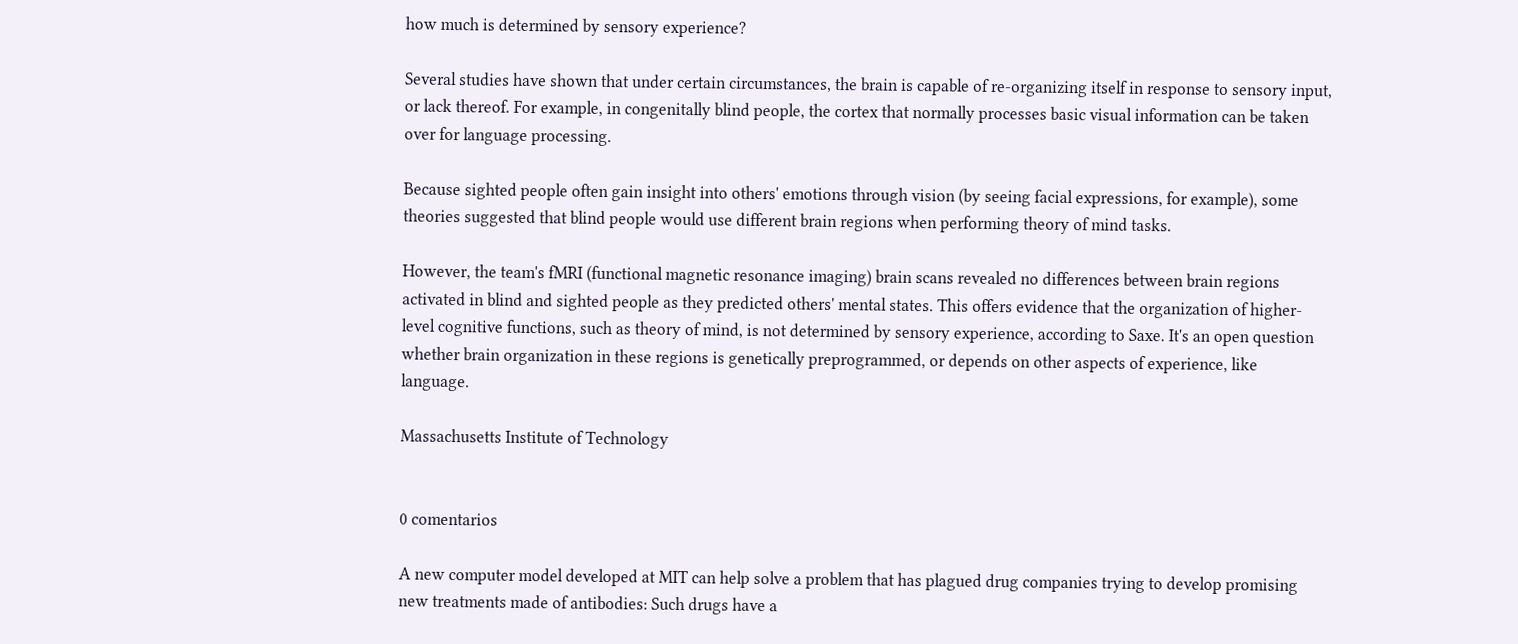how much is determined by sensory experience?

Several studies have shown that under certain circumstances, the brain is capable of re-organizing itself in response to sensory input, or lack thereof. For example, in congenitally blind people, the cortex that normally processes basic visual information can be taken over for language processing.

Because sighted people often gain insight into others' emotions through vision (by seeing facial expressions, for example), some theories suggested that blind people would use different brain regions when performing theory of mind tasks.

However, the team's fMRI (functional magnetic resonance imaging) brain scans revealed no differences between brain regions activated in blind and sighted people as they predicted others' mental states. This offers evidence that the organization of higher-level cognitive functions, such as theory of mind, is not determined by sensory experience, according to Saxe. It's an open question whether brain organization in these regions is genetically preprogrammed, or depends on other aspects of experience, like language.

Massachusetts Institute of Technology


0 comentarios

A new computer model developed at MIT can help solve a problem that has plagued drug companies trying to develop promising new treatments made of antibodies: Such drugs have a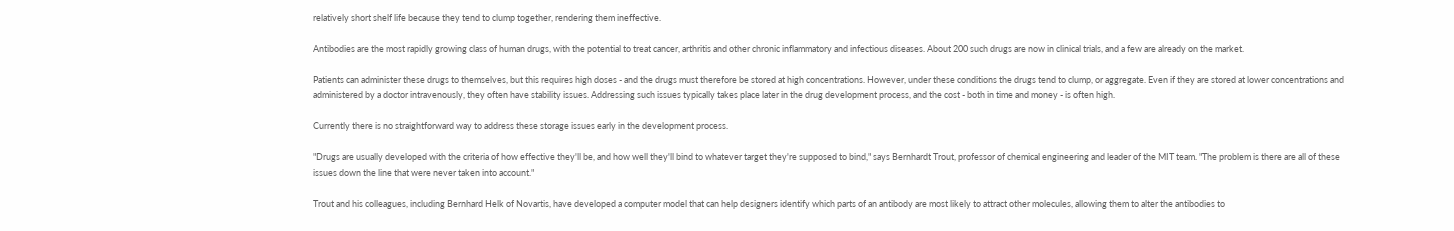relatively short shelf life because they tend to clump together, rendering them ineffective.

Antibodies are the most rapidly growing class of human drugs, with the potential to treat cancer, arthritis and other chronic inflammatory and infectious diseases. About 200 such drugs are now in clinical trials, and a few are already on the market.

Patients can administer these drugs to themselves, but this requires high doses - and the drugs must therefore be stored at high concentrations. However, under these conditions the drugs tend to clump, or aggregate. Even if they are stored at lower concentrations and administered by a doctor intravenously, they often have stability issues. Addressing such issues typically takes place later in the drug development process, and the cost - both in time and money - is often high.

Currently there is no straightforward way to address these storage issues early in the development process.

"Drugs are usually developed with the criteria of how effective they'll be, and how well they'll bind to whatever target they're supposed to bind," says Bernhardt Trout, professor of chemical engineering and leader of the MIT team. "The problem is there are all of these issues down the line that were never taken into account."

Trout and his colleagues, including Bernhard Helk of Novartis, have developed a computer model that can help designers identify which parts of an antibody are most likely to attract other molecules, allowing them to alter the antibodies to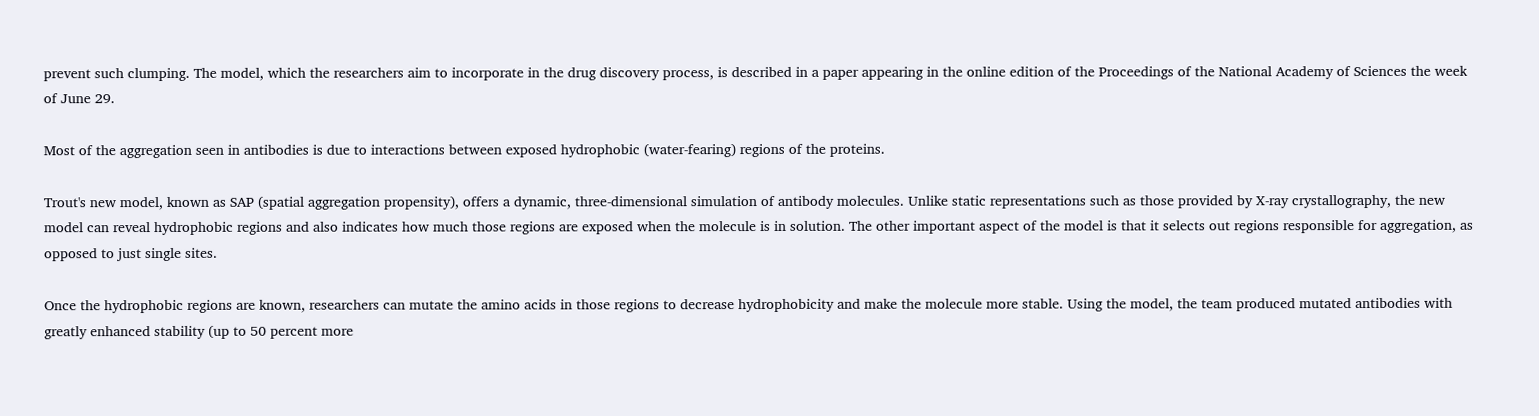prevent such clumping. The model, which the researchers aim to incorporate in the drug discovery process, is described in a paper appearing in the online edition of the Proceedings of the National Academy of Sciences the week of June 29.

Most of the aggregation seen in antibodies is due to interactions between exposed hydrophobic (water-fearing) regions of the proteins.

Trout's new model, known as SAP (spatial aggregation propensity), offers a dynamic, three-dimensional simulation of antibody molecules. Unlike static representations such as those provided by X-ray crystallography, the new model can reveal hydrophobic regions and also indicates how much those regions are exposed when the molecule is in solution. The other important aspect of the model is that it selects out regions responsible for aggregation, as opposed to just single sites.

Once the hydrophobic regions are known, researchers can mutate the amino acids in those regions to decrease hydrophobicity and make the molecule more stable. Using the model, the team produced mutated antibodies with greatly enhanced stability (up to 50 percent more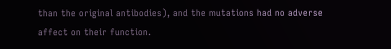than the original antibodies), and the mutations had no adverse affect on their function.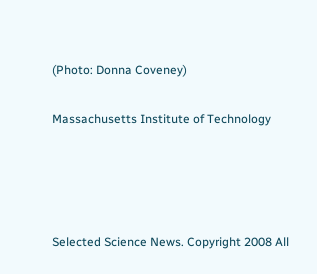(Photo: Donna Coveney)

Massachusetts Institute of Technology




Selected Science News. Copyright 2008 All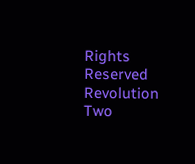Rights Reserved Revolution Two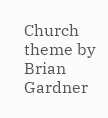Church theme by Brian Gardner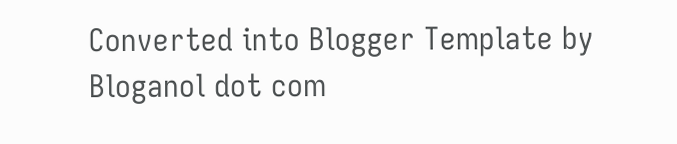Converted into Blogger Template by Bloganol dot com